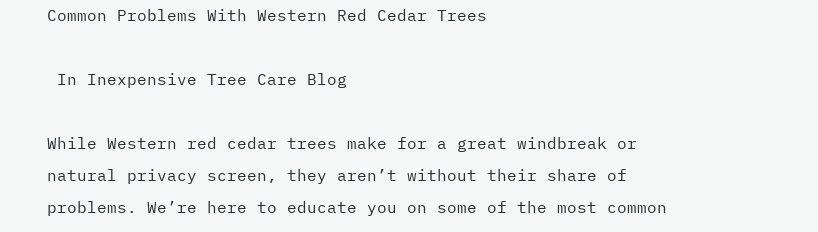Common Problems With Western Red Cedar Trees

 In Inexpensive Tree Care Blog

While Western red cedar trees make for a great windbreak or natural privacy screen, they aren’t without their share of problems. We’re here to educate you on some of the most common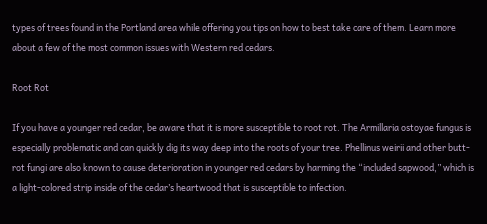types of trees found in the Portland area while offering you tips on how to best take care of them. Learn more about a few of the most common issues with Western red cedars.

Root Rot

If you have a younger red cedar, be aware that it is more susceptible to root rot. The Armillaria ostoyae fungus is especially problematic and can quickly dig its way deep into the roots of your tree. Phellinus weirii and other butt-rot fungi are also known to cause deterioration in younger red cedars by harming the “included sapwood,” which is a light-colored strip inside of the cedar’s heartwood that is susceptible to infection.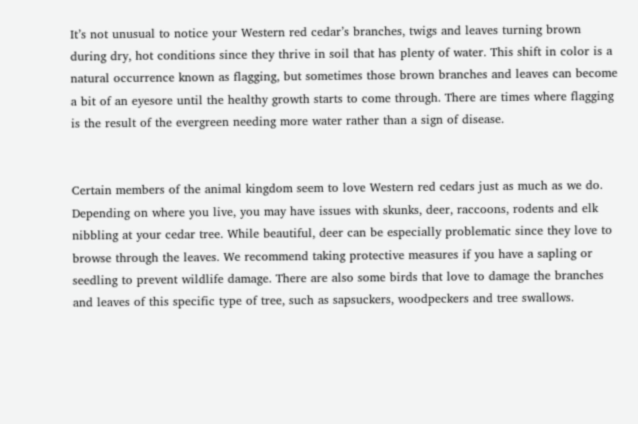It’s not unusual to notice your Western red cedar’s branches, twigs and leaves turning brown during dry, hot conditions since they thrive in soil that has plenty of water. This shift in color is a natural occurrence known as flagging, but sometimes those brown branches and leaves can become a bit of an eyesore until the healthy growth starts to come through. There are times where flagging is the result of the evergreen needing more water rather than a sign of disease.


Certain members of the animal kingdom seem to love Western red cedars just as much as we do. Depending on where you live, you may have issues with skunks, deer, raccoons, rodents and elk nibbling at your cedar tree. While beautiful, deer can be especially problematic since they love to browse through the leaves. We recommend taking protective measures if you have a sapling or seedling to prevent wildlife damage. There are also some birds that love to damage the branches and leaves of this specific type of tree, such as sapsuckers, woodpeckers and tree swallows.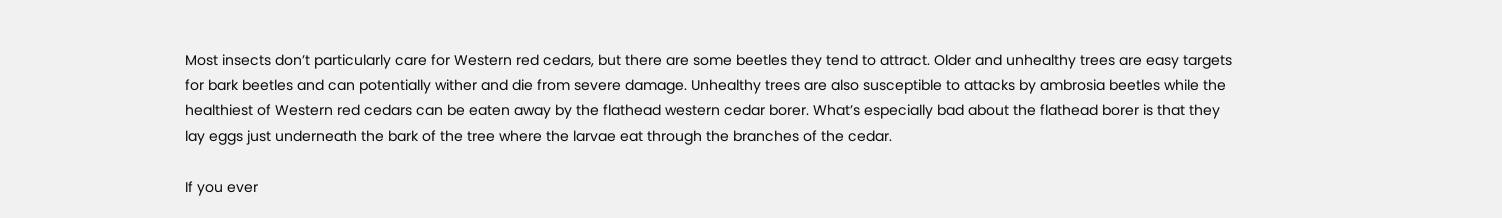Most insects don’t particularly care for Western red cedars, but there are some beetles they tend to attract. Older and unhealthy trees are easy targets for bark beetles and can potentially wither and die from severe damage. Unhealthy trees are also susceptible to attacks by ambrosia beetles while the healthiest of Western red cedars can be eaten away by the flathead western cedar borer. What’s especially bad about the flathead borer is that they lay eggs just underneath the bark of the tree where the larvae eat through the branches of the cedar.

If you ever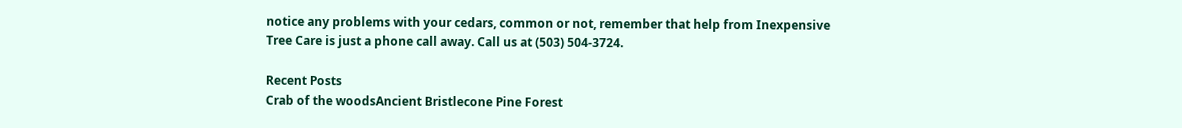notice any problems with your cedars, common or not, remember that help from Inexpensive Tree Care is just a phone call away. Call us at (503) 504-3724.

Recent Posts
Crab of the woodsAncient Bristlecone Pine Forest